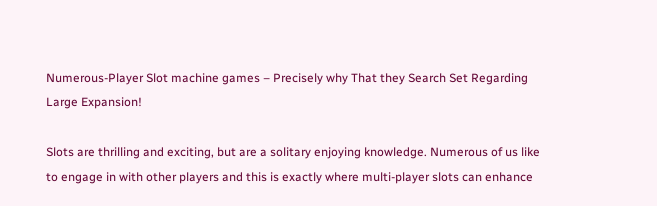Numerous-Player Slot machine games – Precisely why That they Search Set Regarding Large Expansion!

Slots are thrilling and exciting, but are a solitary enjoying knowledge. Numerous of us like to engage in with other players and this is exactly where multi-player slots can enhance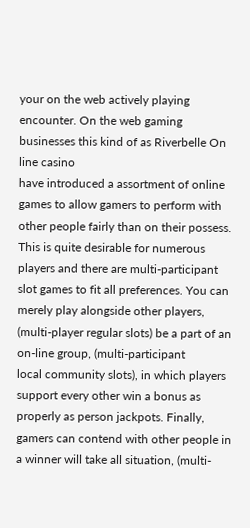your on the web actively playing encounter. On the web gaming businesses this kind of as Riverbelle On line casino
have introduced a assortment of online games to allow gamers to perform with other people fairly than on their possess. This is quite desirable for numerous players and there are multi-participant slot games to fit all preferences. You can merely play alongside other players, (multi-player regular slots) be a part of an on-line group, (multi-participant
local community slots), in which players support every other win a bonus as properly as person jackpots. Finally, gamers can contend with other people in a winner will take all situation, (multi-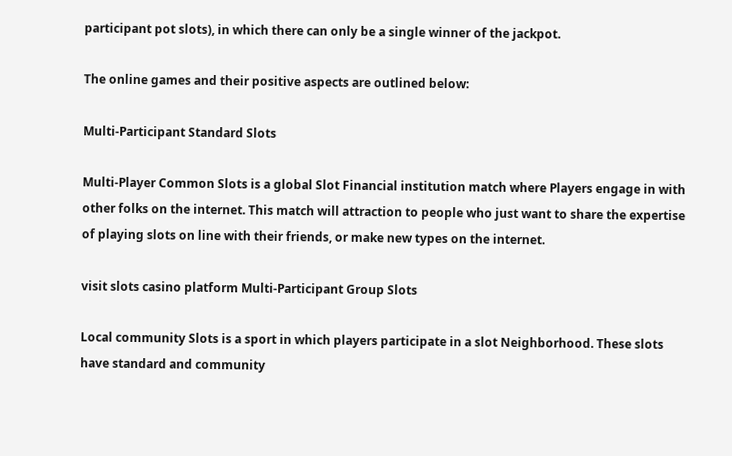participant pot slots), in which there can only be a single winner of the jackpot.

The online games and their positive aspects are outlined below:

Multi-Participant Standard Slots

Multi-Player Common Slots is a global Slot Financial institution match where Players engage in with other folks on the internet. This match will attraction to people who just want to share the expertise of playing slots on line with their friends, or make new types on the internet.

visit slots casino platform Multi-Participant Group Slots

Local community Slots is a sport in which players participate in a slot Neighborhood. These slots have standard and community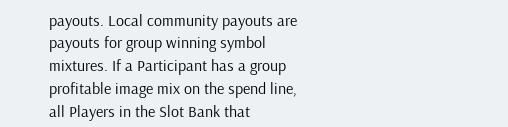payouts. Local community payouts are payouts for group winning symbol mixtures. If a Participant has a group profitable image mix on the spend line, all Players in the Slot Bank that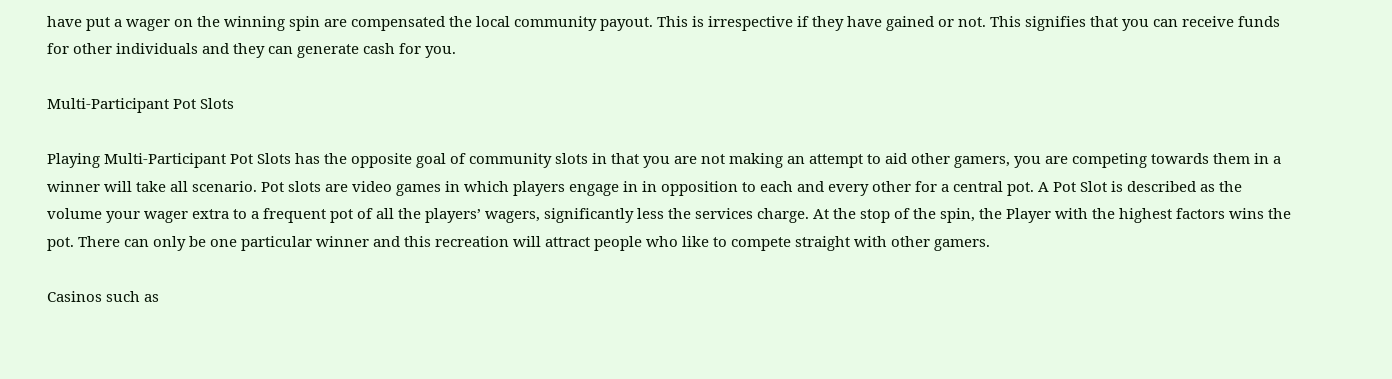have put a wager on the winning spin are compensated the local community payout. This is irrespective if they have gained or not. This signifies that you can receive funds for other individuals and they can generate cash for you.

Multi-Participant Pot Slots

Playing Multi-Participant Pot Slots has the opposite goal of community slots in that you are not making an attempt to aid other gamers, you are competing towards them in a winner will take all scenario. Pot slots are video games in which players engage in in opposition to each and every other for a central pot. A Pot Slot is described as the volume your wager extra to a frequent pot of all the players’ wagers, significantly less the services charge. At the stop of the spin, the Player with the highest factors wins the pot. There can only be one particular winner and this recreation will attract people who like to compete straight with other gamers.

Casinos such as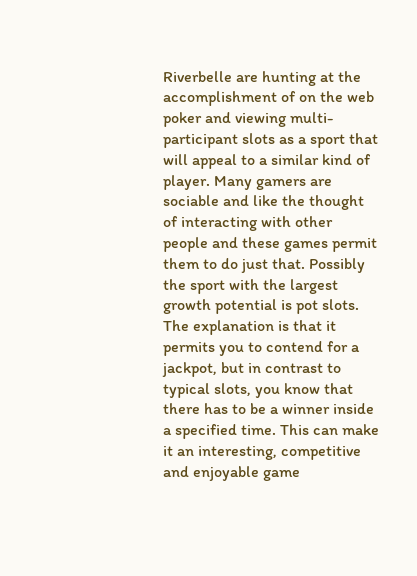Riverbelle are hunting at the accomplishment of on the web poker and viewing multi-participant slots as a sport that will appeal to a similar kind of player. Many gamers are sociable and like the thought of interacting with other people and these games permit them to do just that. Possibly the sport with the largest growth potential is pot slots. The explanation is that it permits you to contend for a jackpot, but in contrast to typical slots, you know that there has to be a winner inside a specified time. This can make it an interesting, competitive and enjoyable game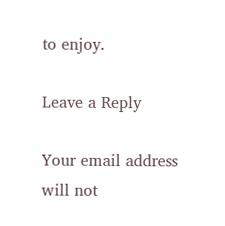to enjoy.

Leave a Reply

Your email address will not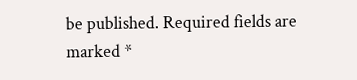be published. Required fields are marked *